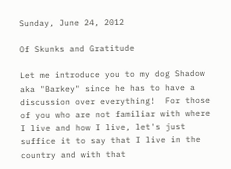Sunday, June 24, 2012

Of Skunks and Gratitude

Let me introduce you to my dog Shadow aka "Barkey" since he has to have a discussion over everything!  For those of you who are not familiar with where I live and how I live, let's just suffice it to say that I live in the country and with that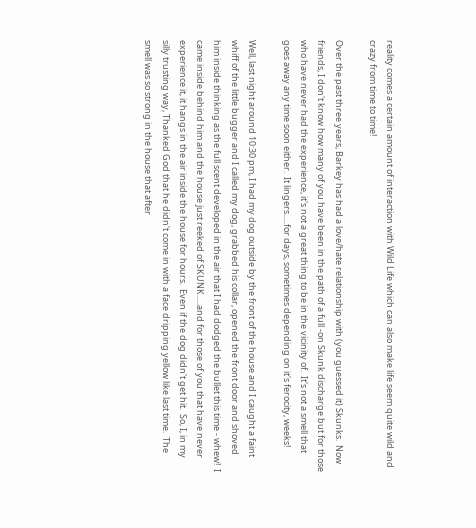reality comes a certain amount of interaction with Wild Life which can also make life seem quite wild and crazy from time to time!

Over the past three years, Barkey has had a love/hate relationship with (you guessed it) Skunks.  Now friends, I don't know how many of you have been in the path of a full -on Skunk discharge but for those who have never had the experience, it's not a great thing to be in the vicinity of.  It's not a smell that goes away any time soon either.  It lingers.....for days, sometimes depending on it's ferocity, weeks!

Well, last night around 10:30 pm, I had my dog outside by the front of the house and I caught a faint whiff of the little bugger and I called my dog, grabbed his collar, opened the front door and shoved him inside thinking as the full scent developed in the air that I had dodged the bullet this time - whew!  I came inside behind him and the house just reeked of SKUNK.....and for those of you that have never experience it, it hangs in the air inside the house for hours.  Even if the dog didn't get hit.  So, I, in my silly trusting way, Thanked God that he didn't come in with a face dripping yellow like last time.  The smell was so strong in the house that after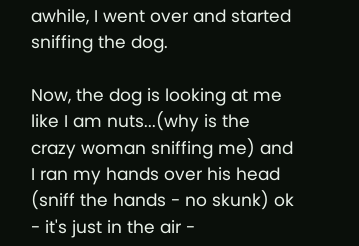awhile, I went over and started sniffing the dog.

Now, the dog is looking at me like I am nuts...(why is the crazy woman sniffing me) and I ran my hands over his head (sniff the hands - no skunk) ok - it's just in the air -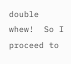double whew!  So I proceed to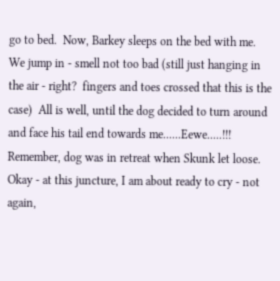go to bed.  Now, Barkey sleeps on the bed with me.  We jump in - smell not too bad (still just hanging in the air - right?  fingers and toes crossed that this is the case)  All is well, until the dog decided to turn around and face his tail end towards me......Eewe.....!!!  Remember, dog was in retreat when Skunk let loose.  Okay - at this juncture, I am about ready to cry - not again,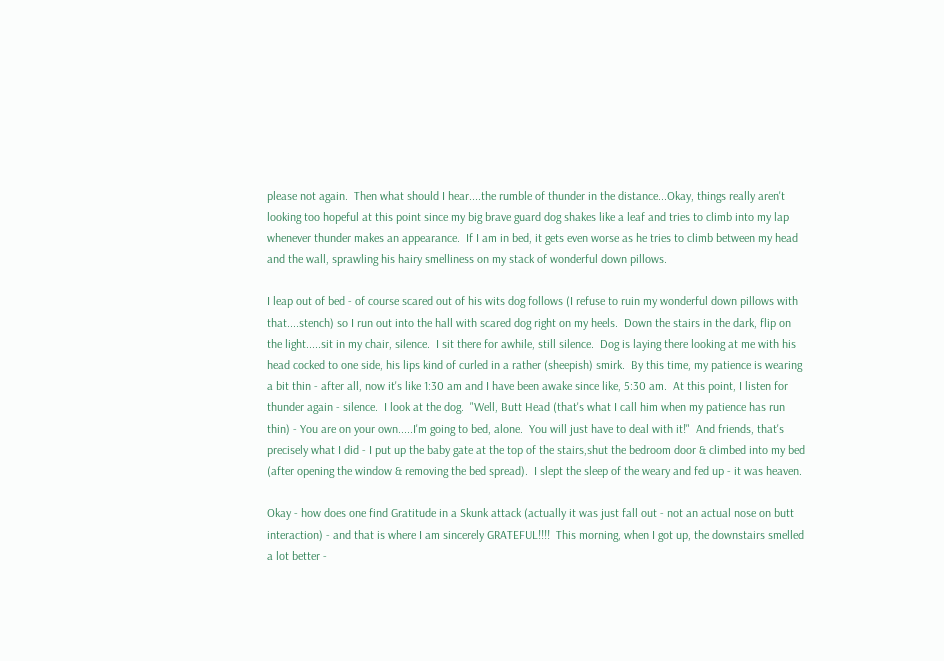please not again.  Then what should I hear....the rumble of thunder in the distance...Okay, things really aren't looking too hopeful at this point since my big brave guard dog shakes like a leaf and tries to climb into my lap whenever thunder makes an appearance.  If I am in bed, it gets even worse as he tries to climb between my head and the wall, sprawling his hairy smelliness on my stack of wonderful down pillows.

I leap out of bed - of course scared out of his wits dog follows (I refuse to ruin my wonderful down pillows with that....stench) so I run out into the hall with scared dog right on my heels.  Down the stairs in the dark, flip on the light.....sit in my chair, silence.  I sit there for awhile, still silence.  Dog is laying there looking at me with his head cocked to one side, his lips kind of curled in a rather (sheepish) smirk.  By this time, my patience is wearing a bit thin - after all, now it's like 1:30 am and I have been awake since like, 5:30 am.  At this point, I listen for thunder again - silence.  I look at the dog.  "Well, Butt Head (that's what I call him when my patience has run thin) - You are on your own.....I'm going to bed, alone.  You will just have to deal with it!"  And friends, that's precisely what I did - I put up the baby gate at the top of the stairs,shut the bedroom door & climbed into my bed (after opening the window & removing the bed spread).  I slept the sleep of the weary and fed up - it was heaven.

Okay - how does one find Gratitude in a Skunk attack (actually it was just fall out - not an actual nose on butt interaction) - and that is where I am sincerely GRATEFUL!!!!  This morning, when I got up, the downstairs smelled a lot better -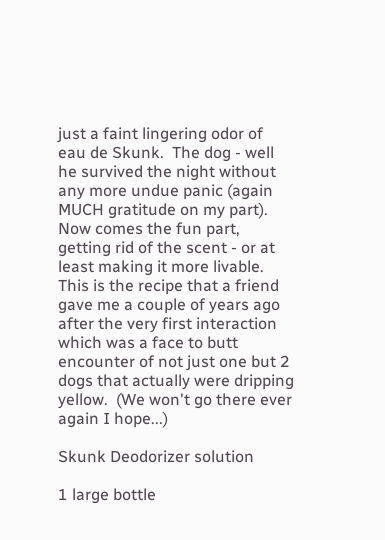just a faint lingering odor of eau de Skunk.  The dog - well he survived the night without any more undue panic (again MUCH gratitude on my part).  Now comes the fun part, getting rid of the scent - or at least making it more livable.  This is the recipe that a friend gave me a couple of years ago after the very first interaction which was a face to butt encounter of not just one but 2 dogs that actually were dripping yellow.  (We won't go there ever again I hope...)

Skunk Deodorizer solution

1 large bottle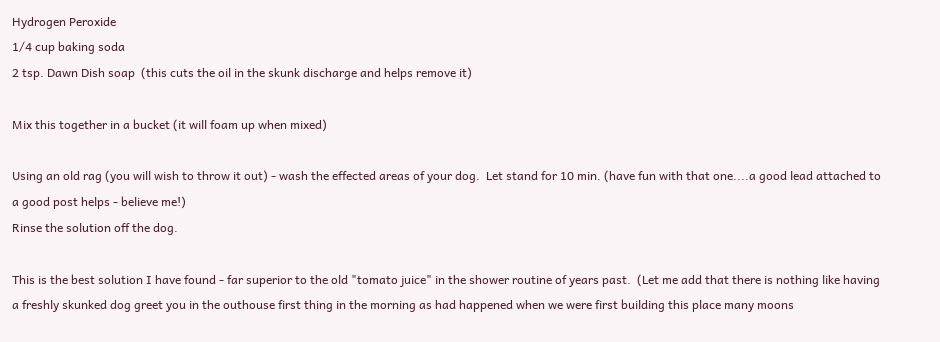Hydrogen Peroxide
1/4 cup baking soda
2 tsp. Dawn Dish soap  (this cuts the oil in the skunk discharge and helps remove it)

Mix this together in a bucket (it will foam up when mixed)

Using an old rag (you will wish to throw it out) - wash the effected areas of your dog.  Let stand for 10 min. (have fun with that one....a good lead attached to a good post helps - believe me!)
Rinse the solution off the dog.

This is the best solution I have found - far superior to the old "tomato juice" in the shower routine of years past.  (Let me add that there is nothing like having a freshly skunked dog greet you in the outhouse first thing in the morning as had happened when we were first building this place many moons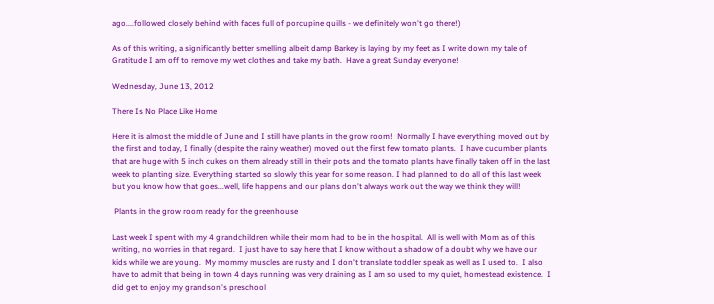ago....followed closely behind with faces full of porcupine quills - we definitely won't go there!)

As of this writing, a significantly better smelling albeit damp Barkey is laying by my feet as I write down my tale of Gratitude I am off to remove my wet clothes and take my bath.  Have a great Sunday everyone!

Wednesday, June 13, 2012

There Is No Place Like Home

Here it is almost the middle of June and I still have plants in the grow room!  Normally I have everything moved out by the first and today, I finally (despite the rainy weather) moved out the first few tomato plants.  I have cucumber plants that are huge with 5 inch cukes on them already still in their pots and the tomato plants have finally taken off in the last week to planting size. Everything started so slowly this year for some reason. I had planned to do all of this last week but you know how that goes...well, life happens and our plans don't always work out the way we think they will!

 Plants in the grow room ready for the greenhouse

Last week I spent with my 4 grandchildren while their mom had to be in the hospital.  All is well with Mom as of this writing, no worries in that regard.  I just have to say here that I know without a shadow of a doubt why we have our kids while we are young.  My mommy muscles are rusty and I don't translate toddler speak as well as I used to.  I also have to admit that being in town 4 days running was very draining as I am so used to my quiet, homestead existence.  I did get to enjoy my grandson's preschool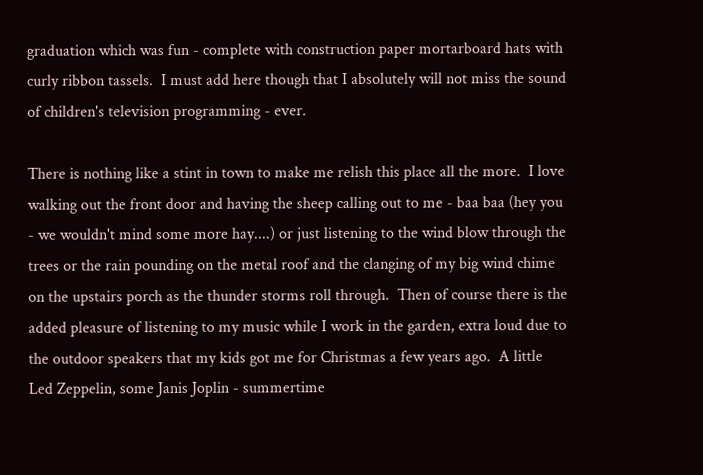graduation which was fun - complete with construction paper mortarboard hats with curly ribbon tassels.  I must add here though that I absolutely will not miss the sound of children's television programming - ever.

There is nothing like a stint in town to make me relish this place all the more.  I love walking out the front door and having the sheep calling out to me - baa baa (hey you - we wouldn't mind some more hay....) or just listening to the wind blow through the trees or the rain pounding on the metal roof and the clanging of my big wind chime on the upstairs porch as the thunder storms roll through.  Then of course there is the added pleasure of listening to my music while I work in the garden, extra loud due to the outdoor speakers that my kids got me for Christmas a few years ago.  A little Led Zeppelin, some Janis Joplin - summertime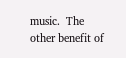music.  The other benefit of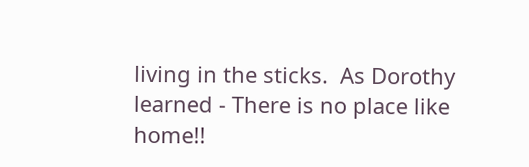living in the sticks.  As Dorothy learned - There is no place like home!!